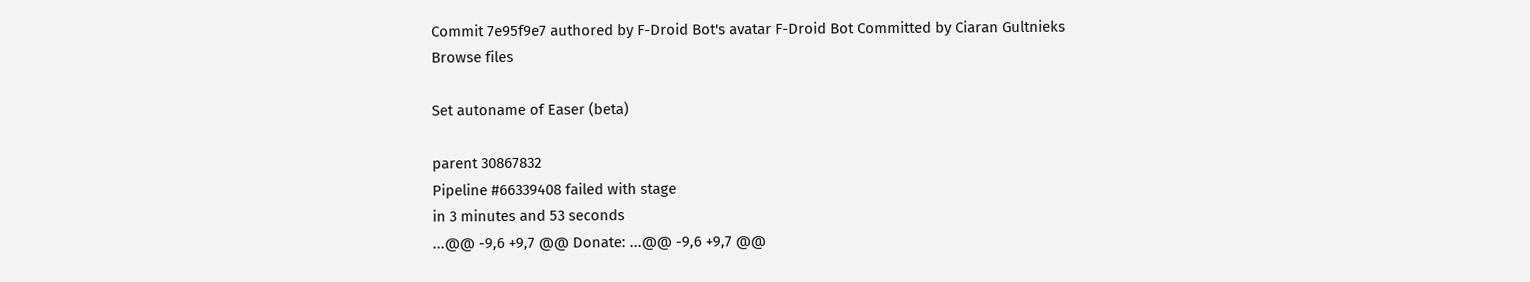Commit 7e95f9e7 authored by F-Droid Bot's avatar F-Droid Bot Committed by Ciaran Gultnieks
Browse files

Set autoname of Easer (beta)

parent 30867832
Pipeline #66339408 failed with stage
in 3 minutes and 53 seconds
...@@ -9,6 +9,7 @@ Donate: ...@@ -9,6 +9,7 @@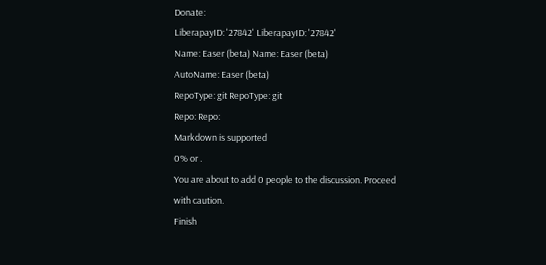Donate:
LiberapayID: '27842' LiberapayID: '27842'
Name: Easer (beta) Name: Easer (beta)
AutoName: Easer (beta)
RepoType: git RepoType: git
Repo: Repo:
Markdown is supported
0% or .
You are about to add 0 people to the discussion. Proceed with caution.
Finish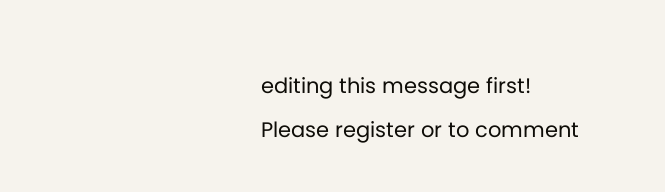editing this message first!
Please register or to comment